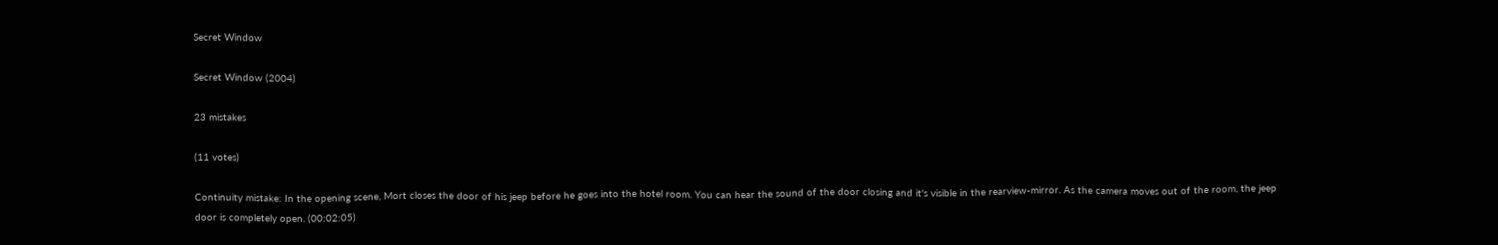Secret Window

Secret Window (2004)

23 mistakes

(11 votes)

Continuity mistake: In the opening scene, Mort closes the door of his jeep before he goes into the hotel room. You can hear the sound of the door closing and it's visible in the rearview-mirror. As the camera moves out of the room, the jeep door is completely open. (00:02:05)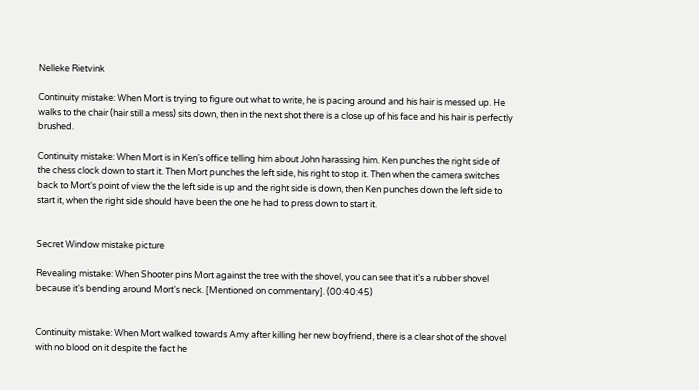Nelleke Rietvink

Continuity mistake: When Mort is trying to figure out what to write, he is pacing around and his hair is messed up. He walks to the chair (hair still a mess) sits down, then in the next shot there is a close up of his face and his hair is perfectly brushed.

Continuity mistake: When Mort is in Ken's office telling him about John harassing him. Ken punches the right side of the chess clock down to start it. Then Mort punches the left side, his right to stop it. Then when the camera switches back to Mort's point of view the the left side is up and the right side is down, then Ken punches down the left side to start it, when the right side should have been the one he had to press down to start it.


Secret Window mistake picture

Revealing mistake: When Shooter pins Mort against the tree with the shovel, you can see that it's a rubber shovel because it's bending around Mort's neck. [Mentioned on commentary]. (00:40:45)


Continuity mistake: When Mort walked towards Amy after killing her new boyfriend, there is a clear shot of the shovel with no blood on it despite the fact he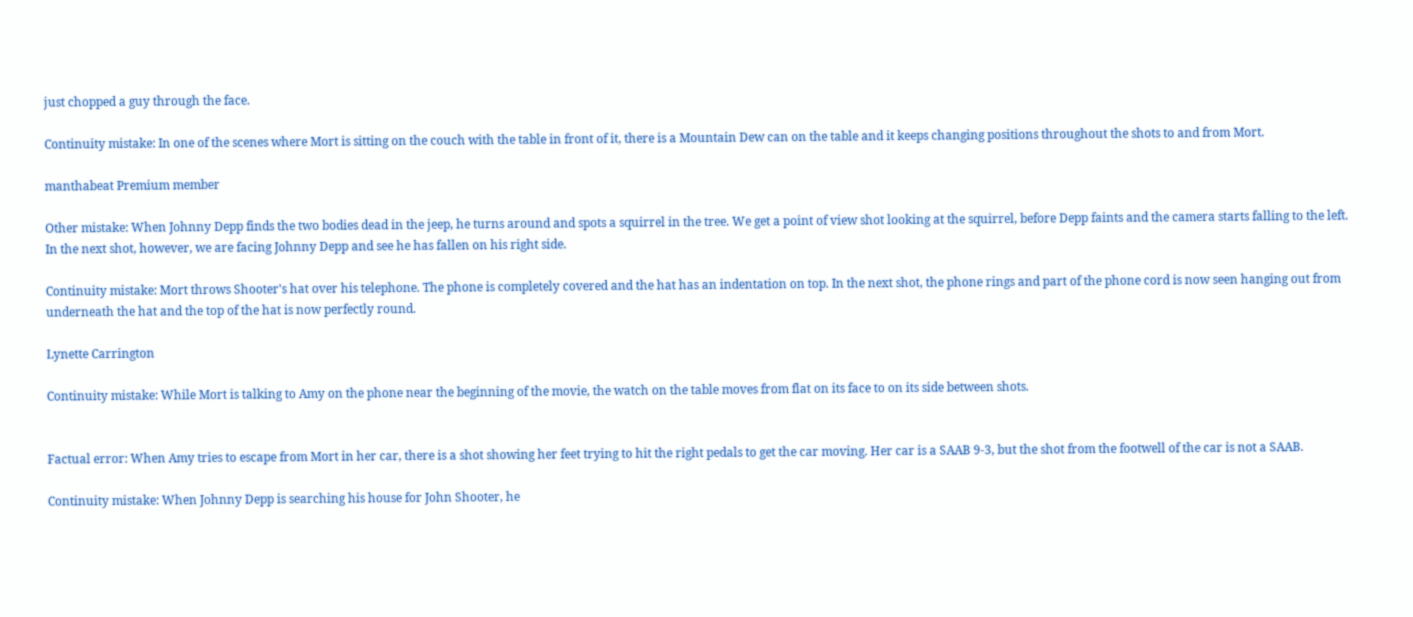just chopped a guy through the face.

Continuity mistake: In one of the scenes where Mort is sitting on the couch with the table in front of it, there is a Mountain Dew can on the table and it keeps changing positions throughout the shots to and from Mort.

manthabeat Premium member

Other mistake: When Johnny Depp finds the two bodies dead in the jeep, he turns around and spots a squirrel in the tree. We get a point of view shot looking at the squirrel, before Depp faints and the camera starts falling to the left. In the next shot, however, we are facing Johnny Depp and see he has fallen on his right side.

Continuity mistake: Mort throws Shooter's hat over his telephone. The phone is completely covered and the hat has an indentation on top. In the next shot, the phone rings and part of the phone cord is now seen hanging out from underneath the hat and the top of the hat is now perfectly round.

Lynette Carrington

Continuity mistake: While Mort is talking to Amy on the phone near the beginning of the movie, the watch on the table moves from flat on its face to on its side between shots.


Factual error: When Amy tries to escape from Mort in her car, there is a shot showing her feet trying to hit the right pedals to get the car moving. Her car is a SAAB 9-3, but the shot from the footwell of the car is not a SAAB.

Continuity mistake: When Johnny Depp is searching his house for John Shooter, he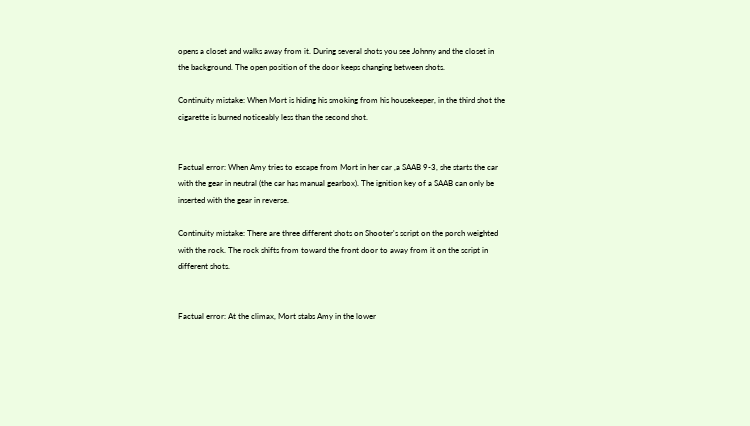opens a closet and walks away from it. During several shots you see Johnny and the closet in the background. The open position of the door keeps changing between shots.

Continuity mistake: When Mort is hiding his smoking from his housekeeper, in the third shot the cigarette is burned noticeably less than the second shot.


Factual error: When Amy tries to escape from Mort in her car ,a SAAB 9-3, she starts the car with the gear in neutral (the car has manual gearbox). The ignition key of a SAAB can only be inserted with the gear in reverse.

Continuity mistake: There are three different shots on Shooter's script on the porch weighted with the rock. The rock shifts from toward the front door to away from it on the script in different shots.


Factual error: At the climax, Mort stabs Amy in the lower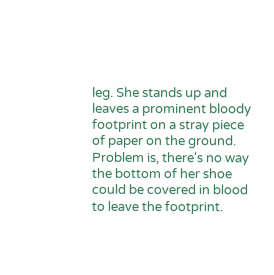leg. She stands up and leaves a prominent bloody footprint on a stray piece of paper on the ground. Problem is, there's no way the bottom of her shoe could be covered in blood to leave the footprint.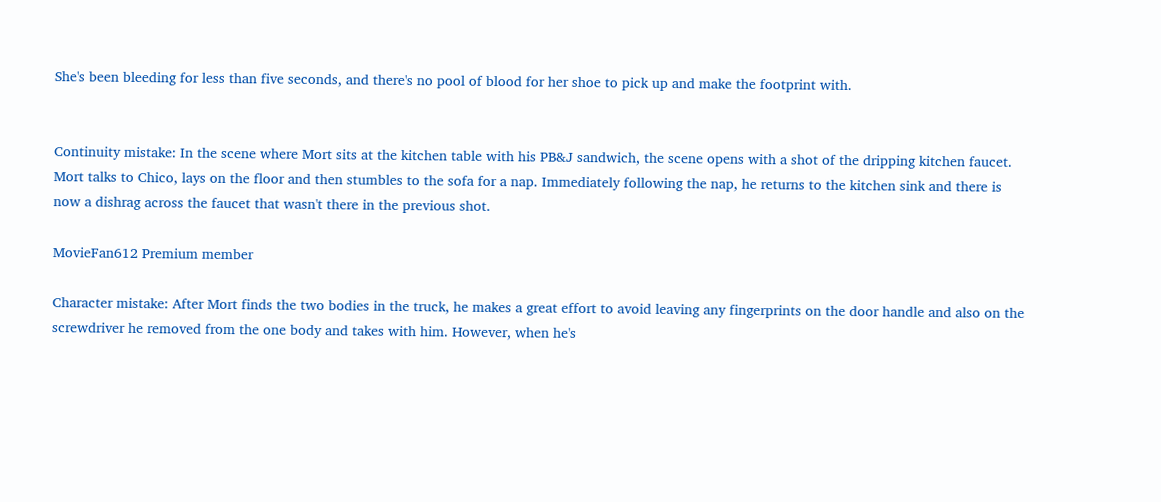She's been bleeding for less than five seconds, and there's no pool of blood for her shoe to pick up and make the footprint with.


Continuity mistake: In the scene where Mort sits at the kitchen table with his PB&J sandwich, the scene opens with a shot of the dripping kitchen faucet. Mort talks to Chico, lays on the floor and then stumbles to the sofa for a nap. Immediately following the nap, he returns to the kitchen sink and there is now a dishrag across the faucet that wasn't there in the previous shot.

MovieFan612 Premium member

Character mistake: After Mort finds the two bodies in the truck, he makes a great effort to avoid leaving any fingerprints on the door handle and also on the screwdriver he removed from the one body and takes with him. However, when he's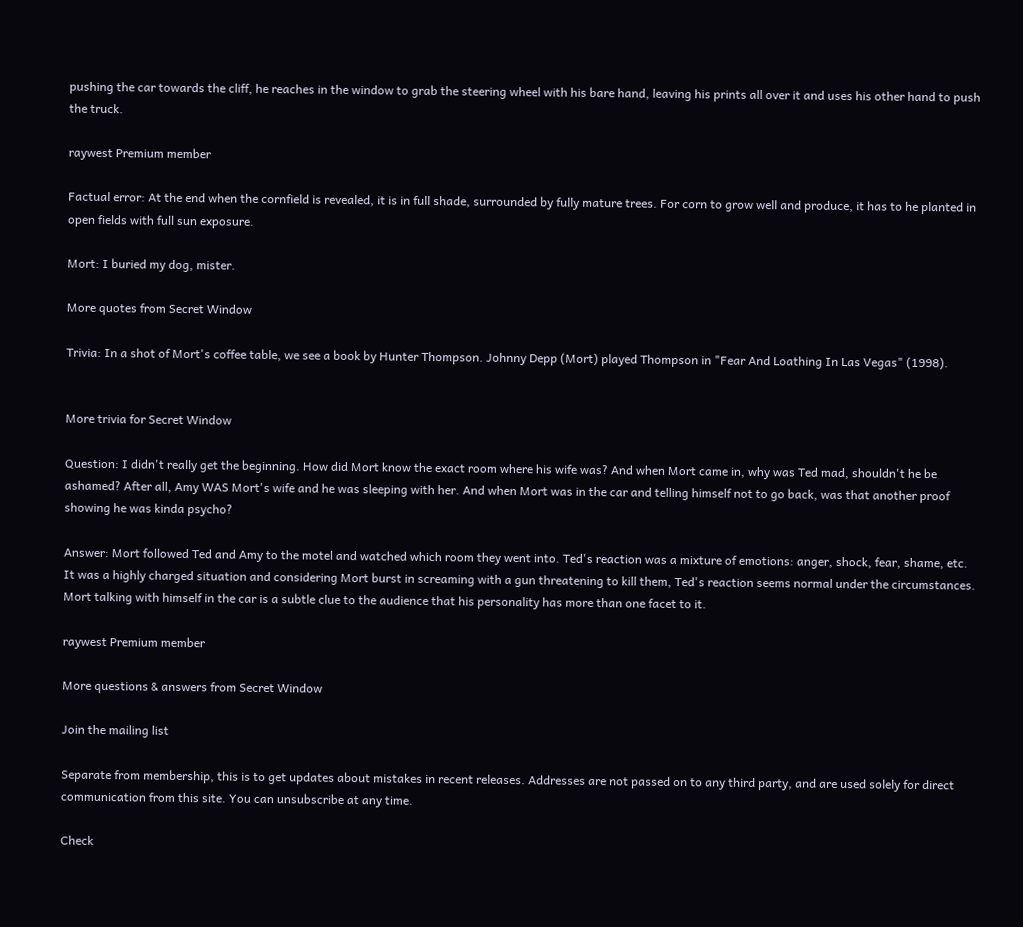pushing the car towards the cliff, he reaches in the window to grab the steering wheel with his bare hand, leaving his prints all over it and uses his other hand to push the truck.

raywest Premium member

Factual error: At the end when the cornfield is revealed, it is in full shade, surrounded by fully mature trees. For corn to grow well and produce, it has to he planted in open fields with full sun exposure.

Mort: I buried my dog, mister.

More quotes from Secret Window

Trivia: In a shot of Mort's coffee table, we see a book by Hunter Thompson. Johnny Depp (Mort) played Thompson in "Fear And Loathing In Las Vegas" (1998).


More trivia for Secret Window

Question: I didn't really get the beginning. How did Mort know the exact room where his wife was? And when Mort came in, why was Ted mad, shouldn't he be ashamed? After all, Amy WAS Mort's wife and he was sleeping with her. And when Mort was in the car and telling himself not to go back, was that another proof showing he was kinda psycho?

Answer: Mort followed Ted and Amy to the motel and watched which room they went into. Ted's reaction was a mixture of emotions: anger, shock, fear, shame, etc. It was a highly charged situation and considering Mort burst in screaming with a gun threatening to kill them, Ted's reaction seems normal under the circumstances. Mort talking with himself in the car is a subtle clue to the audience that his personality has more than one facet to it.

raywest Premium member

More questions & answers from Secret Window

Join the mailing list

Separate from membership, this is to get updates about mistakes in recent releases. Addresses are not passed on to any third party, and are used solely for direct communication from this site. You can unsubscribe at any time.

Check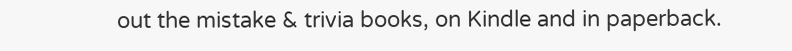out the mistake & trivia books, on Kindle and in paperback.